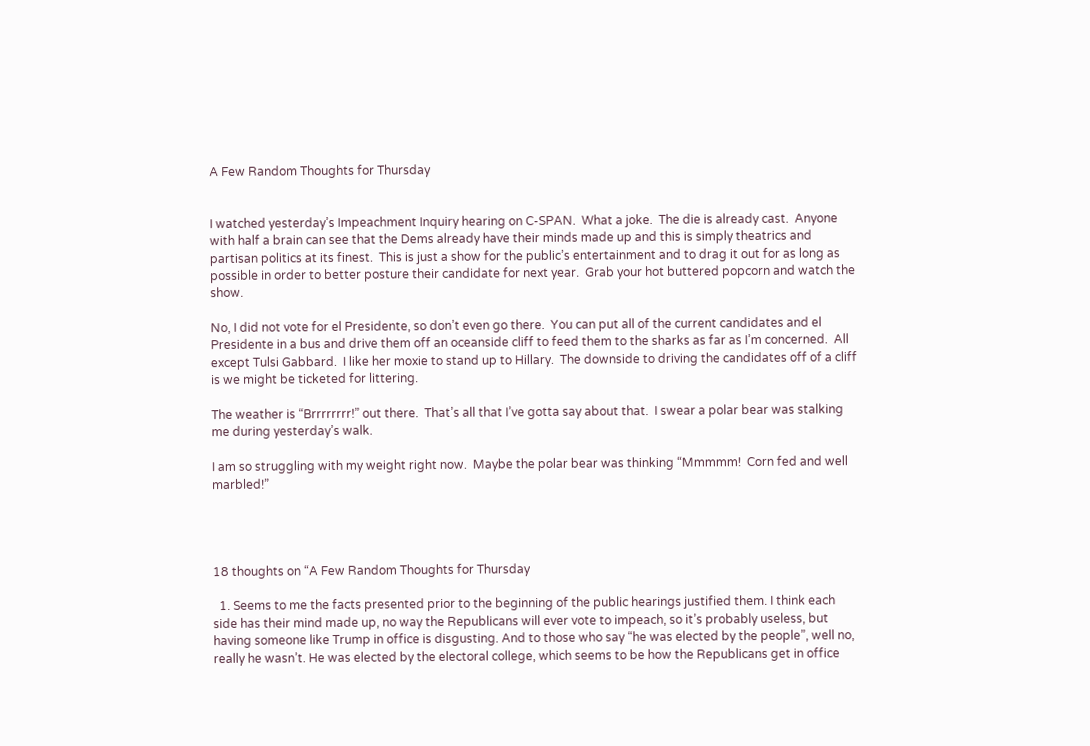A Few Random Thoughts for Thursday


I watched yesterday’s Impeachment Inquiry hearing on C-SPAN.  What a joke.  The die is already cast.  Anyone with half a brain can see that the Dems already have their minds made up and this is simply theatrics and partisan politics at its finest.  This is just a show for the public’s entertainment and to drag it out for as long as possible in order to better posture their candidate for next year.  Grab your hot buttered popcorn and watch the show.

No, I did not vote for el Presidente, so don’t even go there.  You can put all of the current candidates and el Presidente in a bus and drive them off an oceanside cliff to feed them to the sharks as far as I’m concerned.  All except Tulsi Gabbard.  I like her moxie to stand up to Hillary.  The downside to driving the candidates off of a cliff is we might be ticketed for littering.

The weather is “Brrrrrrrr!” out there.  That’s all that I’ve gotta say about that.  I swear a polar bear was stalking me during yesterday’s walk.

I am so struggling with my weight right now.  Maybe the polar bear was thinking “Mmmmm!  Corn fed and well marbled!”




18 thoughts on “A Few Random Thoughts for Thursday

  1. Seems to me the facts presented prior to the beginning of the public hearings justified them. I think each side has their mind made up, no way the Republicans will ever vote to impeach, so it’s probably useless, but having someone like Trump in office is disgusting. And to those who say “he was elected by the people”, well no, really he wasn’t. He was elected by the electoral college, which seems to be how the Republicans get in office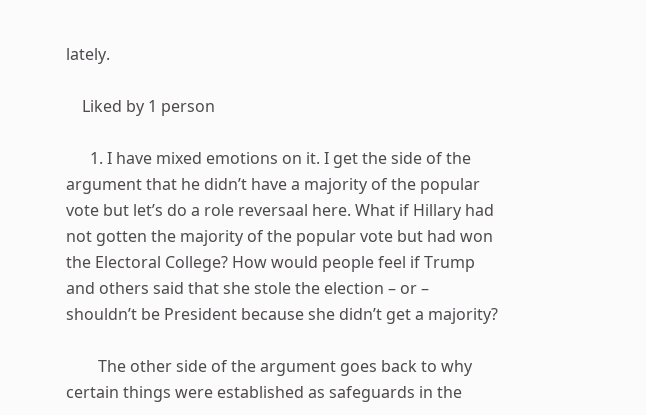lately.

    Liked by 1 person

      1. I have mixed emotions on it. I get the side of the argument that he didn’t have a majority of the popular vote but let’s do a role reversaal here. What if Hillary had not gotten the majority of the popular vote but had won the Electoral College? How would people feel if Trump and others said that she stole the election – or – shouldn’t be President because she didn’t get a majority?

        The other side of the argument goes back to why certain things were established as safeguards in the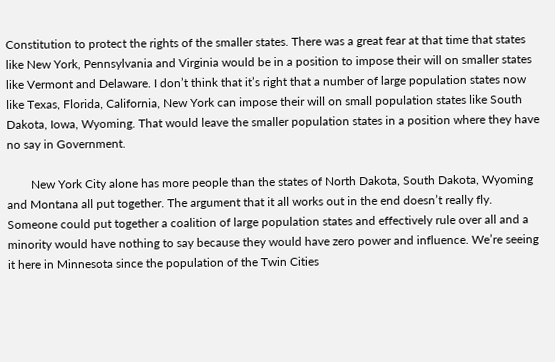Constitution to protect the rights of the smaller states. There was a great fear at that time that states like New York, Pennsylvania and Virginia would be in a position to impose their will on smaller states like Vermont and Delaware. I don’t think that it’s right that a number of large population states now like Texas, Florida, California, New York can impose their will on small population states like South Dakota, Iowa, Wyoming. That would leave the smaller population states in a position where they have no say in Government.

        New York City alone has more people than the states of North Dakota, South Dakota, Wyoming and Montana all put together. The argument that it all works out in the end doesn’t really fly. Someone could put together a coalition of large population states and effectively rule over all and a minority would have nothing to say because they would have zero power and influence. We’re seeing it here in Minnesota since the population of the Twin Cities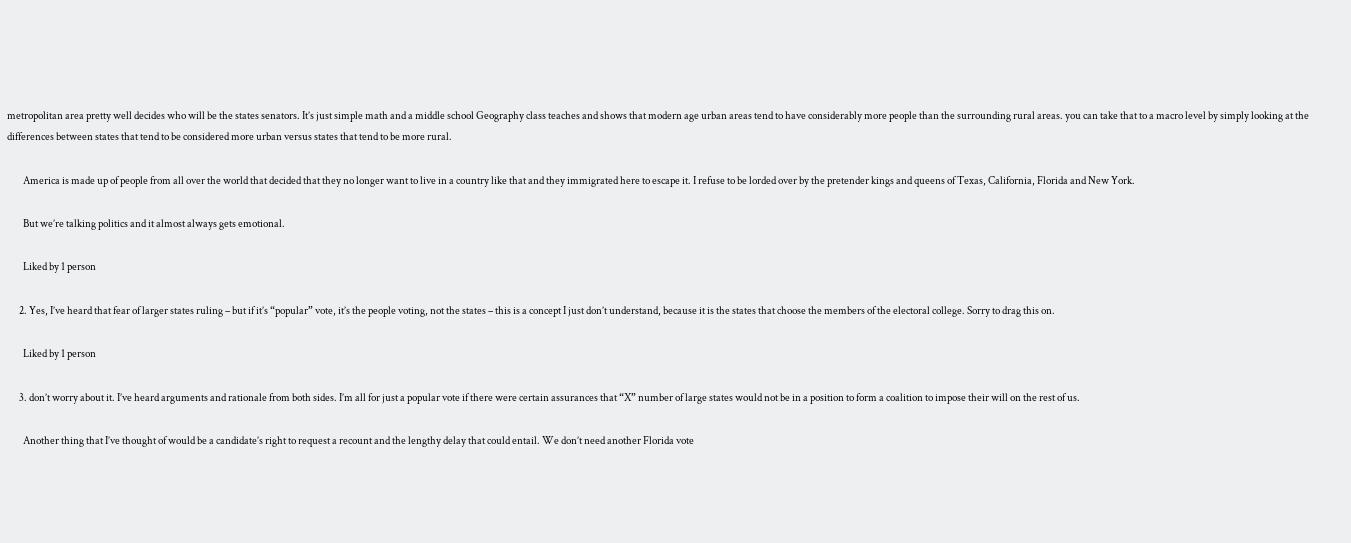metropolitan area pretty well decides who will be the states senators. It’s just simple math and a middle school Geography class teaches and shows that modern age urban areas tend to have considerably more people than the surrounding rural areas. you can take that to a macro level by simply looking at the differences between states that tend to be considered more urban versus states that tend to be more rural.

        America is made up of people from all over the world that decided that they no longer want to live in a country like that and they immigrated here to escape it. I refuse to be lorded over by the pretender kings and queens of Texas, California, Florida and New York.

        But we’re talking politics and it almost always gets emotional.

        Liked by 1 person

      2. Yes, I’ve heard that fear of larger states ruling – but if it’s “popular” vote, it’s the people voting, not the states – this is a concept I just don’t understand, because it is the states that choose the members of the electoral college. Sorry to drag this on.

        Liked by 1 person

      3. don’t worry about it. I’ve heard arguments and rationale from both sides. I’m all for just a popular vote if there were certain assurances that “X” number of large states would not be in a position to form a coalition to impose their will on the rest of us.

        Another thing that I’ve thought of would be a candidate’s right to request a recount and the lengthy delay that could entail. We don’t need another Florida vote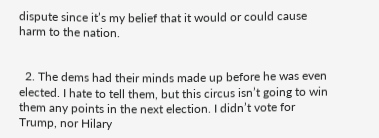dispute since it’s my belief that it would or could cause harm to the nation.


  2. The dems had their minds made up before he was even elected. I hate to tell them, but this circus isn’t going to win them any points in the next election. I didn’t vote for Trump, nor Hilary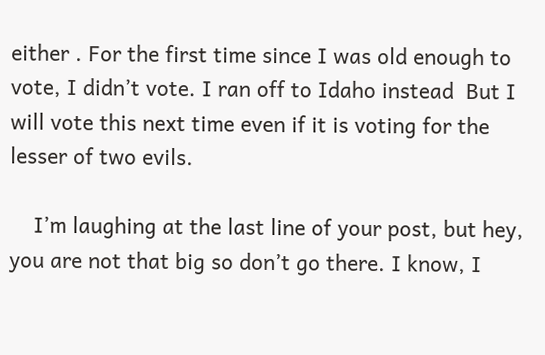either . For the first time since I was old enough to vote, I didn’t vote. I ran off to Idaho instead  But I will vote this next time even if it is voting for the lesser of two evils.

    I’m laughing at the last line of your post, but hey, you are not that big so don’t go there. I know, I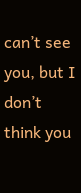can’t see you, but I don’t think you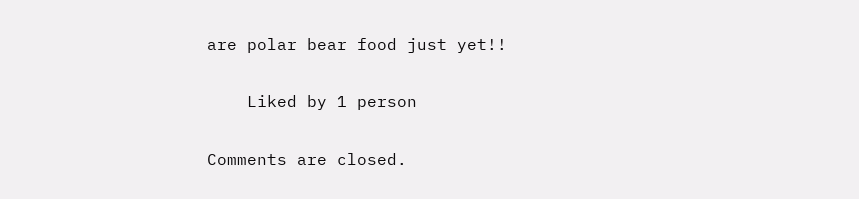are polar bear food just yet!!

    Liked by 1 person

Comments are closed.